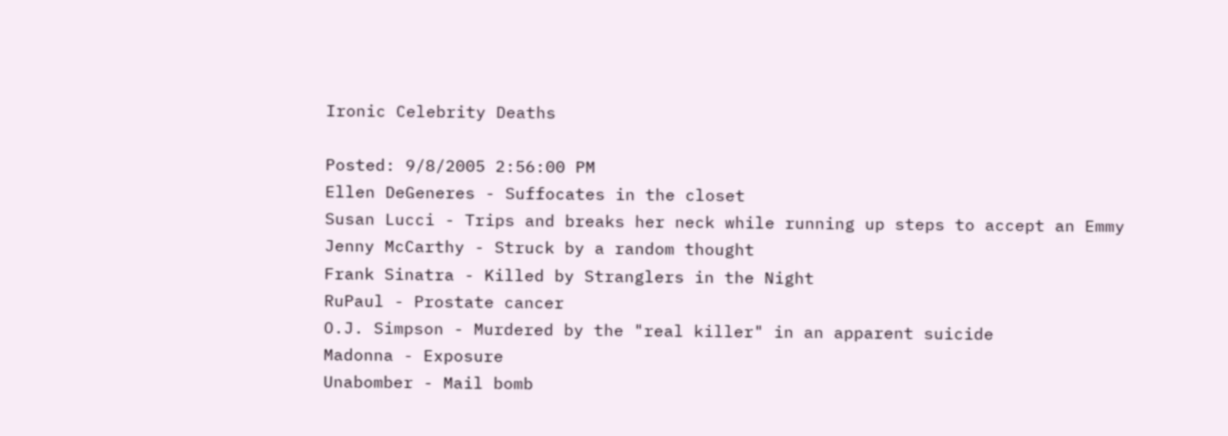Ironic Celebrity Deaths

Posted: 9/8/2005 2:56:00 PM
Ellen DeGeneres - Suffocates in the closet
Susan Lucci - Trips and breaks her neck while running up steps to accept an Emmy
Jenny McCarthy - Struck by a random thought
Frank Sinatra - Killed by Stranglers in the Night
RuPaul - Prostate cancer
O.J. Simpson - Murdered by the "real killer" in an apparent suicide
Madonna - Exposure
Unabomber - Mail bomb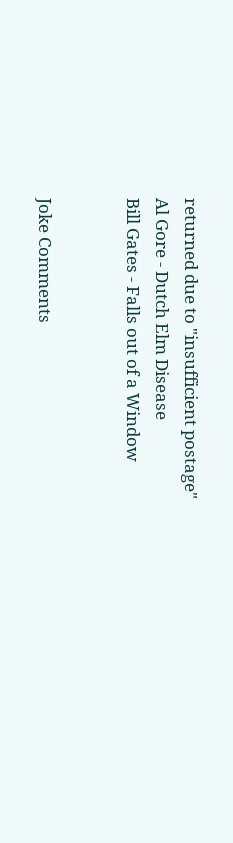returned due to "insufficient postage"
Al Gore - Dutch Elm Disease
Bill Gates - Falls out of a Window


Joke Comments